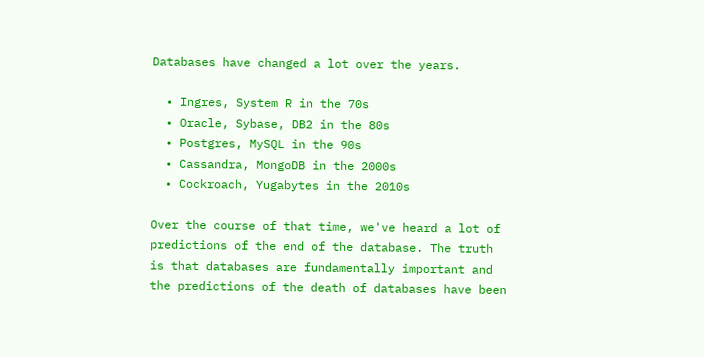Databases have changed a lot over the years.

  • Ingres, System R in the 70s
  • Oracle, Sybase, DB2 in the 80s
  • Postgres, MySQL in the 90s
  • Cassandra, MongoDB in the 2000s
  • Cockroach, Yugabytes in the 2010s

Over the course of that time, we've heard a lot of predictions of the end of the database. The truth is that databases are fundamentally important and the predictions of the death of databases have been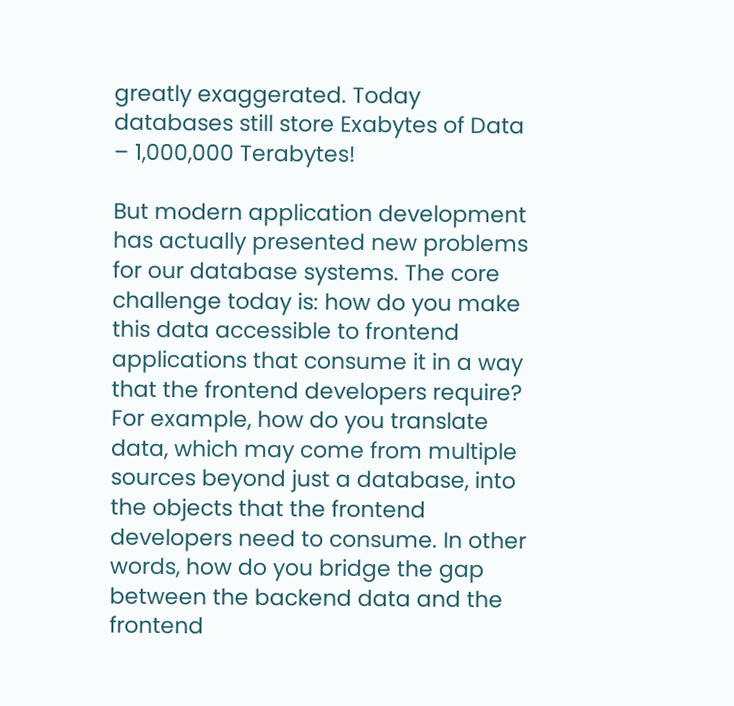greatly exaggerated. Today databases still store Exabytes of Data – 1,000,000 Terabytes!

But modern application development has actually presented new problems for our database systems. The core challenge today is: how do you make this data accessible to frontend applications that consume it in a way that the frontend developers require? For example, how do you translate data, which may come from multiple sources beyond just a database, into the objects that the frontend developers need to consume. In other words, how do you bridge the gap between the backend data and the frontend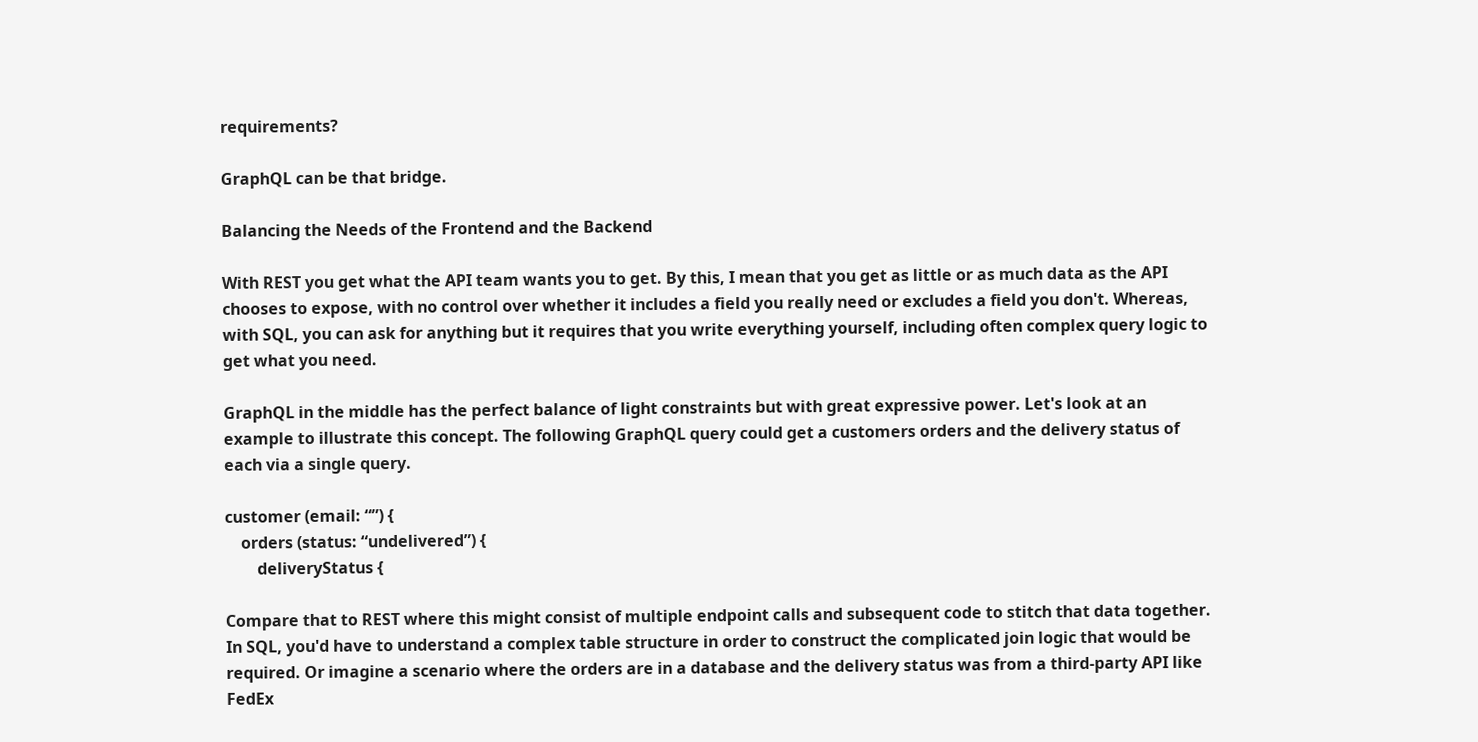requirements?

GraphQL can be that bridge.

Balancing the Needs of the Frontend and the Backend

With REST you get what the API team wants you to get. By this, I mean that you get as little or as much data as the API chooses to expose, with no control over whether it includes a field you really need or excludes a field you don't. Whereas, with SQL, you can ask for anything but it requires that you write everything yourself, including often complex query logic to get what you need.

GraphQL in the middle has the perfect balance of light constraints but with great expressive power. Let's look at an example to illustrate this concept. The following GraphQL query could get a customers orders and the delivery status of each via a single query.

customer (email: “”) {
    orders (status: “undelivered”) {
        deliveryStatus {

Compare that to REST where this might consist of multiple endpoint calls and subsequent code to stitch that data together. In SQL, you'd have to understand a complex table structure in order to construct the complicated join logic that would be required. Or imagine a scenario where the orders are in a database and the delivery status was from a third-party API like FedEx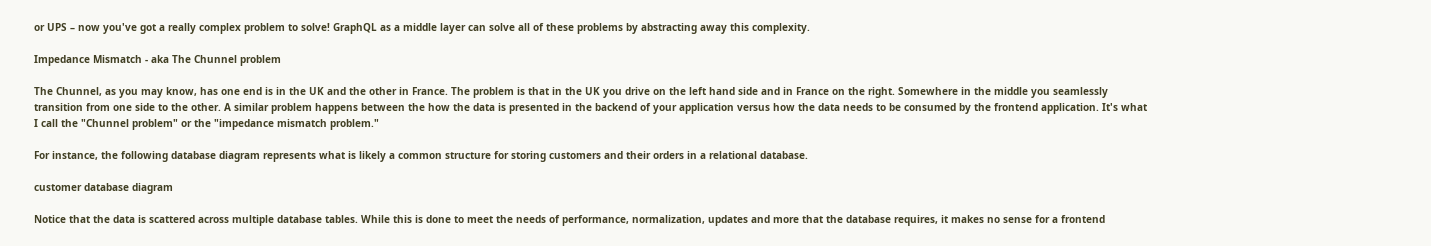or UPS – now you've got a really complex problem to solve! GraphQL as a middle layer can solve all of these problems by abstracting away this complexity.

Impedance Mismatch - aka The Chunnel problem

The Chunnel, as you may know, has one end is in the UK and the other in France. The problem is that in the UK you drive on the left hand side and in France on the right. Somewhere in the middle you seamlessly transition from one side to the other. A similar problem happens between the how the data is presented in the backend of your application versus how the data needs to be consumed by the frontend application. It's what I call the "Chunnel problem" or the "impedance mismatch problem."

For instance, the following database diagram represents what is likely a common structure for storing customers and their orders in a relational database.

customer database diagram

Notice that the data is scattered across multiple database tables. While this is done to meet the needs of performance, normalization, updates and more that the database requires, it makes no sense for a frontend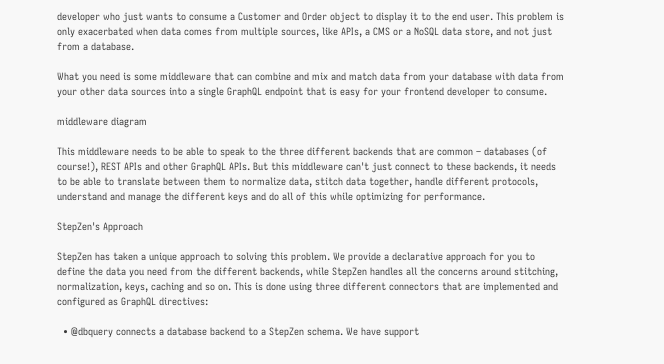developer who just wants to consume a Customer and Order object to display it to the end user. This problem is only exacerbated when data comes from multiple sources, like APIs, a CMS or a NoSQL data store, and not just from a database.

What you need is some middleware that can combine and mix and match data from your database with data from your other data sources into a single GraphQL endpoint that is easy for your frontend developer to consume.

middleware diagram

This middleware needs to be able to speak to the three different backends that are common – databases (of course!), REST APIs and other GraphQL APIs. But this middleware can't just connect to these backends, it needs to be able to translate between them to normalize data, stitch data together, handle different protocols, understand and manage the different keys and do all of this while optimizing for performance.

StepZen's Approach

StepZen has taken a unique approach to solving this problem. We provide a declarative approach for you to define the data you need from the different backends, while StepZen handles all the concerns around stitching, normalization, keys, caching and so on. This is done using three different connectors that are implemented and configured as GraphQL directives:

  • @dbquery connects a database backend to a StepZen schema. We have support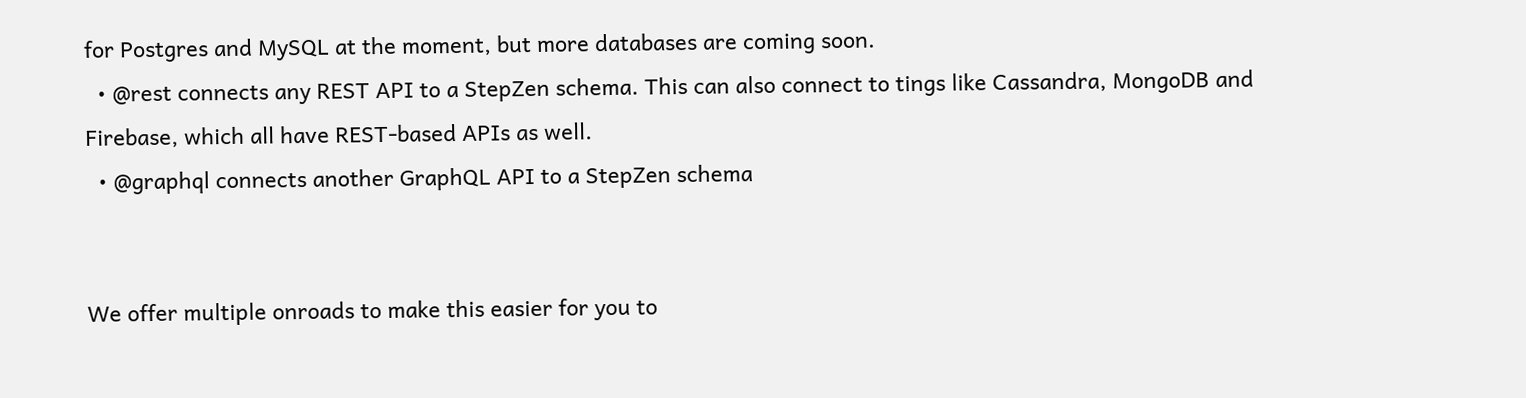for Postgres and MySQL at the moment, but more databases are coming soon.
  • @rest connects any REST API to a StepZen schema. This can also connect to tings like Cassandra, MongoDB and Firebase, which all have REST-based APIs as well.
  • @graphql connects another GraphQL API to a StepZen schema


We offer multiple onroads to make this easier for you to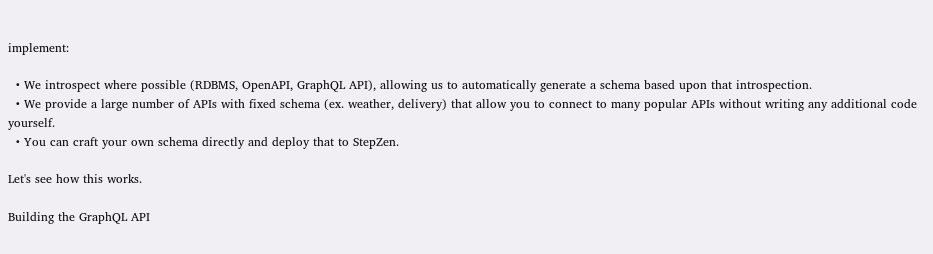implement:

  • We introspect where possible (RDBMS, OpenAPI, GraphQL API), allowing us to automatically generate a schema based upon that introspection.
  • We provide a large number of APIs with fixed schema (ex. weather, delivery) that allow you to connect to many popular APIs without writing any additional code yourself.
  • You can craft your own schema directly and deploy that to StepZen.

Let's see how this works.

Building the GraphQL API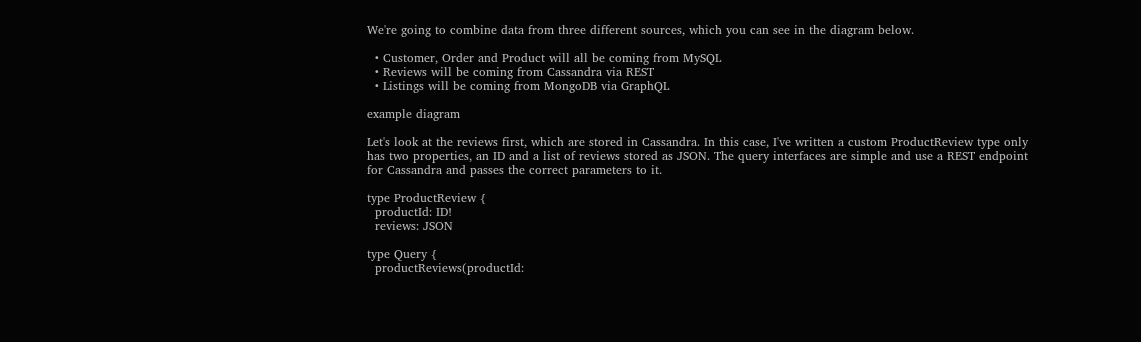We're going to combine data from three different sources, which you can see in the diagram below.

  • Customer, Order and Product will all be coming from MySQL
  • Reviews will be coming from Cassandra via REST
  • Listings will be coming from MongoDB via GraphQL

example diagram

Let's look at the reviews first, which are stored in Cassandra. In this case, I've written a custom ProductReview type only has two properties, an ID and a list of reviews stored as JSON. The query interfaces are simple and use a REST endpoint for Cassandra and passes the correct parameters to it.

type ProductReview {
  productId: ID!
  reviews: JSON

type Query {
  productReviews(productId: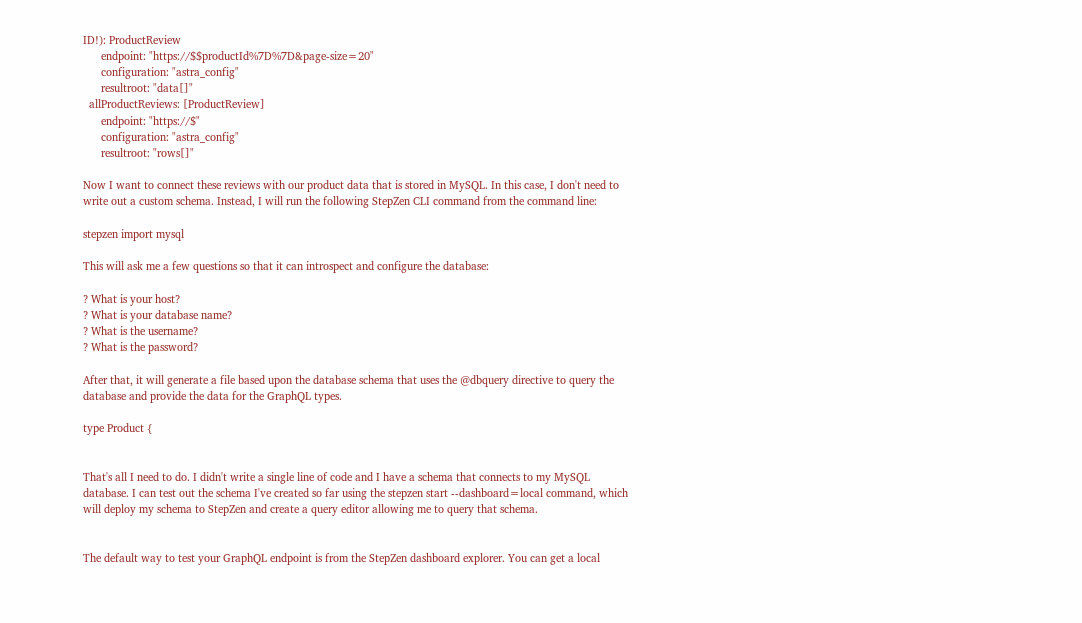ID!): ProductReview
      endpoint: "https://$$productId%7D%7D&page-size=20"
      configuration: "astra_config"
      resultroot: "data[]"
  allProductReviews: [ProductReview]
      endpoint: "https://$"
      configuration: "astra_config"
      resultroot: "rows[]"

Now I want to connect these reviews with our product data that is stored in MySQL. In this case, I don't need to write out a custom schema. Instead, I will run the following StepZen CLI command from the command line:

stepzen import mysql

This will ask me a few questions so that it can introspect and configure the database:

? What is your host?
? What is your database name?
? What is the username?
? What is the password?

After that, it will generate a file based upon the database schema that uses the @dbquery directive to query the database and provide the data for the GraphQL types.

type Product {


That's all I need to do. I didn't write a single line of code and I have a schema that connects to my MySQL database. I can test out the schema I've created so far using the stepzen start --dashboard=local command, which will deploy my schema to StepZen and create a query editor allowing me to query that schema.


The default way to test your GraphQL endpoint is from the StepZen dashboard explorer. You can get a local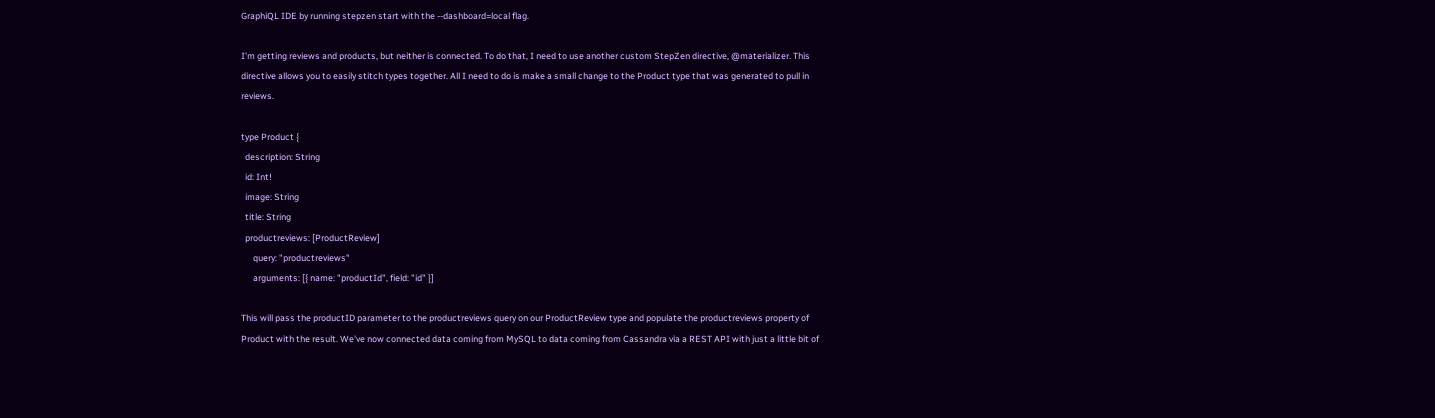GraphiQL IDE by running stepzen start with the --dashboard=local flag.

I'm getting reviews and products, but neither is connected. To do that, I need to use another custom StepZen directive, @materializer. This directive allows you to easily stitch types together. All I need to do is make a small change to the Product type that was generated to pull in reviews.

type Product {
  description: String
  id: Int!
  image: String
  title: String
  productreviews: [ProductReview]
      query: "productreviews"
      arguments: [{ name: "productId", field: "id" }]

This will pass the productID parameter to the productreviews query on our ProductReview type and populate the productreviews property of Product with the result. We've now connected data coming from MySQL to data coming from Cassandra via a REST API with just a little bit of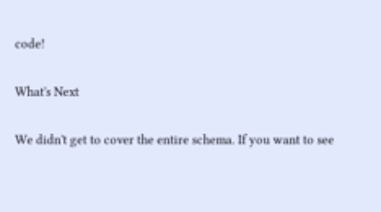code!

What's Next

We didn't get to cover the entire schema. If you want to see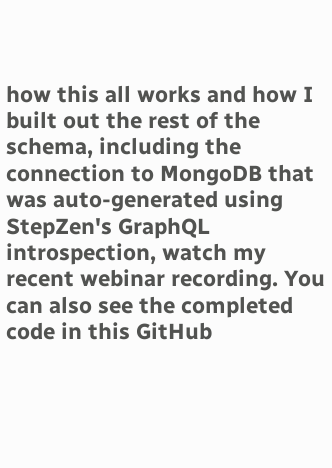how this all works and how I built out the rest of the schema, including the connection to MongoDB that was auto-generated using StepZen's GraphQL introspection, watch my recent webinar recording. You can also see the completed code in this GitHub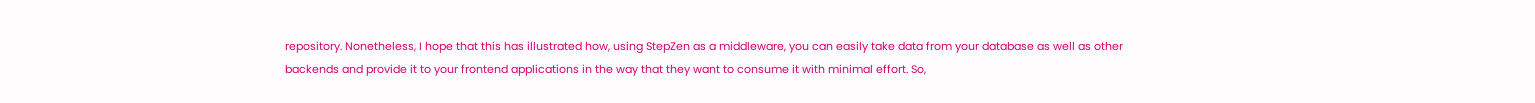repository. Nonetheless, I hope that this has illustrated how, using StepZen as a middleware, you can easily take data from your database as well as other backends and provide it to your frontend applications in the way that they want to consume it with minimal effort. So,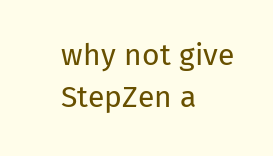why not give StepZen a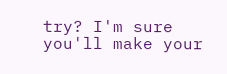try? I'm sure you'll make your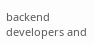backend developers and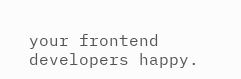your frontend developers happy.